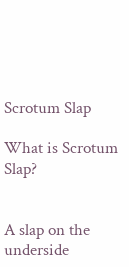Scrotum Slap

What is Scrotum Slap?


A slap on the underside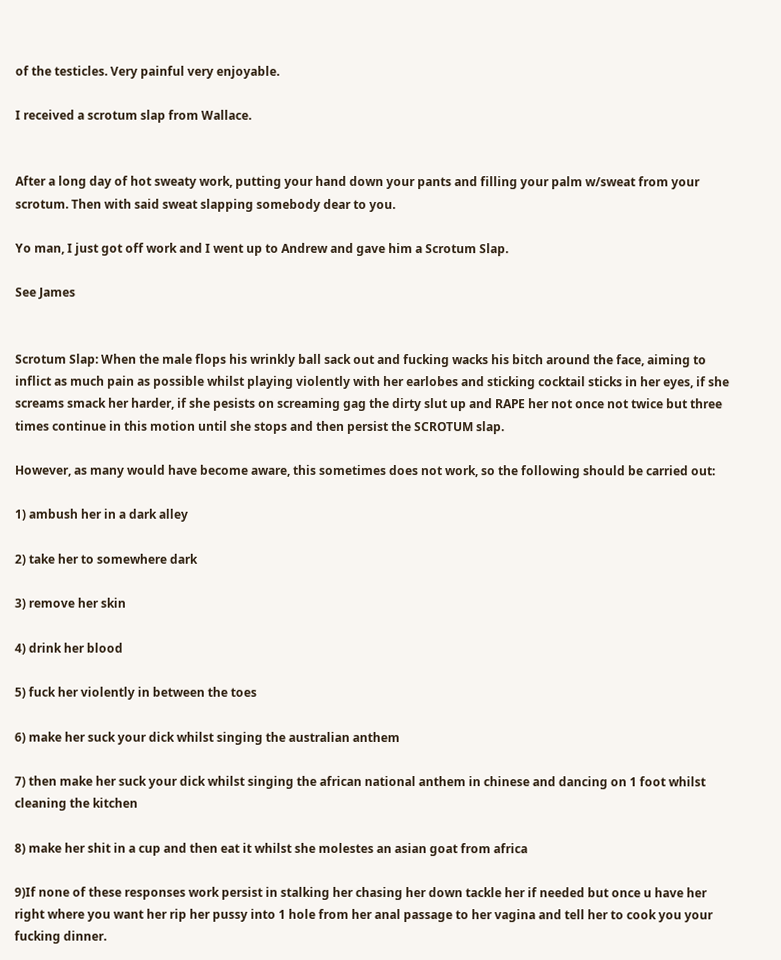of the testicles. Very painful very enjoyable.

I received a scrotum slap from Wallace.


After a long day of hot sweaty work, putting your hand down your pants and filling your palm w/sweat from your scrotum. Then with said sweat slapping somebody dear to you.

Yo man, I just got off work and I went up to Andrew and gave him a Scrotum Slap.

See James


Scrotum Slap: When the male flops his wrinkly ball sack out and fucking wacks his bitch around the face, aiming to inflict as much pain as possible whilst playing violently with her earlobes and sticking cocktail sticks in her eyes, if she screams smack her harder, if she pesists on screaming gag the dirty slut up and RAPE her not once not twice but three times continue in this motion until she stops and then persist the SCROTUM slap.

However, as many would have become aware, this sometimes does not work, so the following should be carried out:

1) ambush her in a dark alley

2) take her to somewhere dark

3) remove her skin

4) drink her blood

5) fuck her violently in between the toes

6) make her suck your dick whilst singing the australian anthem

7) then make her suck your dick whilst singing the african national anthem in chinese and dancing on 1 foot whilst cleaning the kitchen

8) make her shit in a cup and then eat it whilst she molestes an asian goat from africa

9)If none of these responses work persist in stalking her chasing her down tackle her if needed but once u have her right where you want her rip her pussy into 1 hole from her anal passage to her vagina and tell her to cook you your fucking dinner.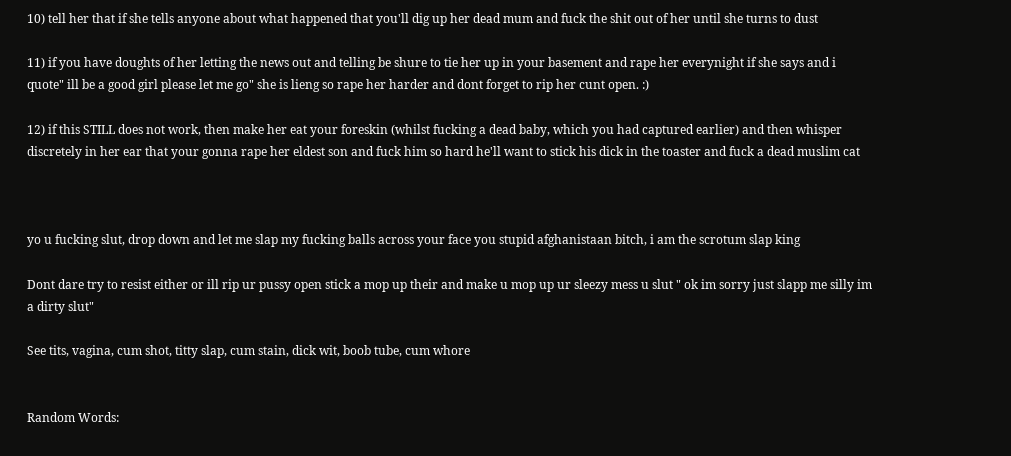10) tell her that if she tells anyone about what happened that you'll dig up her dead mum and fuck the shit out of her until she turns to dust

11) if you have doughts of her letting the news out and telling be shure to tie her up in your basement and rape her everynight if she says and i quote" ill be a good girl please let me go" she is lieng so rape her harder and dont forget to rip her cunt open. :)

12) if this STILL does not work, then make her eat your foreskin (whilst fucking a dead baby, which you had captured earlier) and then whisper discretely in her ear that your gonna rape her eldest son and fuck him so hard he'll want to stick his dick in the toaster and fuck a dead muslim cat



yo u fucking slut, drop down and let me slap my fucking balls across your face you stupid afghanistaan bitch, i am the scrotum slap king

Dont dare try to resist either or ill rip ur pussy open stick a mop up their and make u mop up ur sleezy mess u slut " ok im sorry just slapp me silly im a dirty slut"

See tits, vagina, cum shot, titty slap, cum stain, dick wit, boob tube, cum whore


Random Words: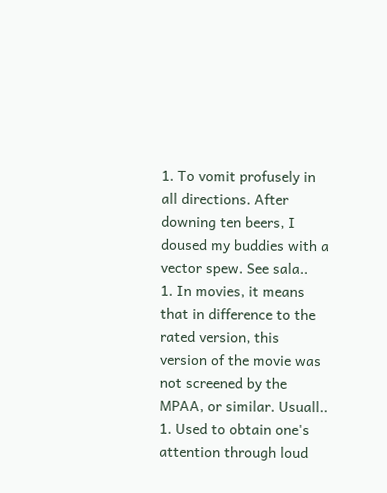1. To vomit profusely in all directions. After downing ten beers, I doused my buddies with a vector spew. See sala..
1. In movies, it means that in difference to the rated version, this version of the movie was not screened by the MPAA, or similar. Usuall..
1. Used to obtain one's attention through loud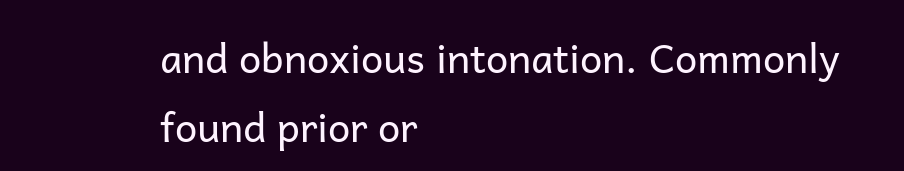and obnoxious intonation. Commonly found prior or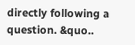directly following a question. &quo..